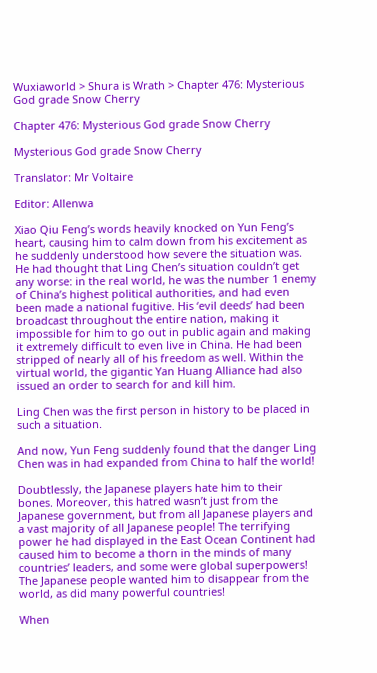Wuxiaworld > Shura is Wrath > Chapter 476: Mysterious God grade Snow Cherry

Chapter 476: Mysterious God grade Snow Cherry

Mysterious God grade Snow Cherry

Translator: Mr Voltaire

Editor: Allenwa

Xiao Qiu Feng’s words heavily knocked on Yun Feng’s heart, causing him to calm down from his excitement as he suddenly understood how severe the situation was. He had thought that Ling Chen’s situation couldn’t get any worse: in the real world, he was the number 1 enemy of China’s highest political authorities, and had even been made a national fugitive. His ‘evil deeds’ had been broadcast throughout the entire nation, making it impossible for him to go out in public again and making it extremely difficult to even live in China. He had been stripped of nearly all of his freedom as well. Within the virtual world, the gigantic Yan Huang Alliance had also issued an order to search for and kill him.

Ling Chen was the first person in history to be placed in such a situation.

And now, Yun Feng suddenly found that the danger Ling Chen was in had expanded from China to half the world!

Doubtlessly, the Japanese players hate him to their bones. Moreover, this hatred wasn’t just from the Japanese government, but from all Japanese players and a vast majority of all Japanese people! The terrifying power he had displayed in the East Ocean Continent had caused him to become a thorn in the minds of many countries’ leaders, and some were global superpowers! The Japanese people wanted him to disappear from the world, as did many powerful countries!

When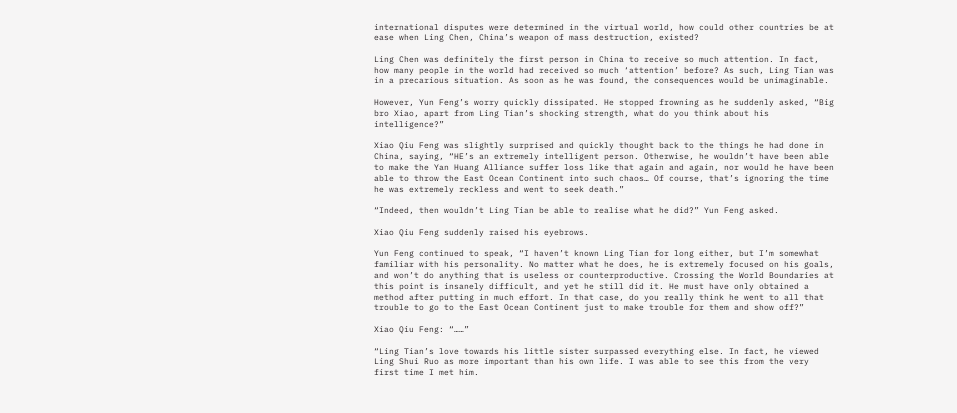international disputes were determined in the virtual world, how could other countries be at ease when Ling Chen, China’s weapon of mass destruction, existed?

Ling Chen was definitely the first person in China to receive so much attention. In fact, how many people in the world had received so much ‘attention’ before? As such, Ling Tian was in a precarious situation. As soon as he was found, the consequences would be unimaginable.

However, Yun Feng’s worry quickly dissipated. He stopped frowning as he suddenly asked, “Big bro Xiao, apart from Ling Tian’s shocking strength, what do you think about his intelligence?”

Xiao Qiu Feng was slightly surprised and quickly thought back to the things he had done in China, saying, “HE’s an extremely intelligent person. Otherwise, he wouldn’t have been able to make the Yan Huang Alliance suffer loss like that again and again, nor would he have been able to throw the East Ocean Continent into such chaos… Of course, that’s ignoring the time he was extremely reckless and went to seek death.”

“Indeed, then wouldn’t Ling Tian be able to realise what he did?” Yun Feng asked.

Xiao Qiu Feng suddenly raised his eyebrows.

Yun Feng continued to speak, “I haven’t known Ling Tian for long either, but I’m somewhat familiar with his personality. No matter what he does, he is extremely focused on his goals, and won’t do anything that is useless or counterproductive. Crossing the World Boundaries at this point is insanely difficult, and yet he still did it. He must have only obtained a method after putting in much effort. In that case, do you really think he went to all that trouble to go to the East Ocean Continent just to make trouble for them and show off?”

Xiao Qiu Feng: “……”

“Ling Tian’s love towards his little sister surpassed everything else. In fact, he viewed Ling Shui Ruo as more important than his own life. I was able to see this from the very first time I met him.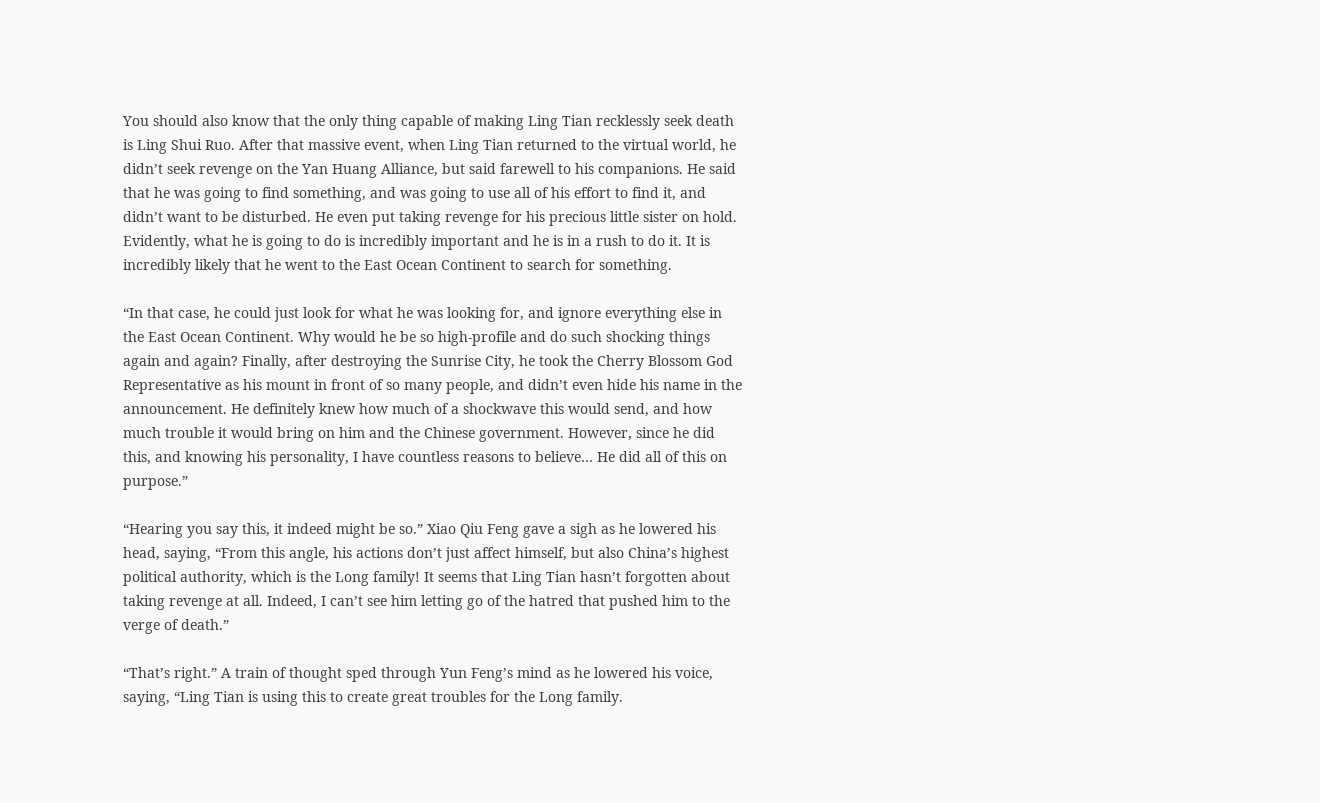You should also know that the only thing capable of making Ling Tian recklessly seek death is Ling Shui Ruo. After that massive event, when Ling Tian returned to the virtual world, he didn’t seek revenge on the Yan Huang Alliance, but said farewell to his companions. He said that he was going to find something, and was going to use all of his effort to find it, and didn’t want to be disturbed. He even put taking revenge for his precious little sister on hold. Evidently, what he is going to do is incredibly important and he is in a rush to do it. It is incredibly likely that he went to the East Ocean Continent to search for something.

“In that case, he could just look for what he was looking for, and ignore everything else in the East Ocean Continent. Why would he be so high-profile and do such shocking things again and again? Finally, after destroying the Sunrise City, he took the Cherry Blossom God Representative as his mount in front of so many people, and didn’t even hide his name in the announcement. He definitely knew how much of a shockwave this would send, and how much trouble it would bring on him and the Chinese government. However, since he did this, and knowing his personality, I have countless reasons to believe… He did all of this on purpose.”

“Hearing you say this, it indeed might be so.” Xiao Qiu Feng gave a sigh as he lowered his head, saying, “From this angle, his actions don’t just affect himself, but also China’s highest political authority, which is the Long family! It seems that Ling Tian hasn’t forgotten about taking revenge at all. Indeed, I can’t see him letting go of the hatred that pushed him to the verge of death.”

“That’s right.” A train of thought sped through Yun Feng’s mind as he lowered his voice, saying, “Ling Tian is using this to create great troubles for the Long family.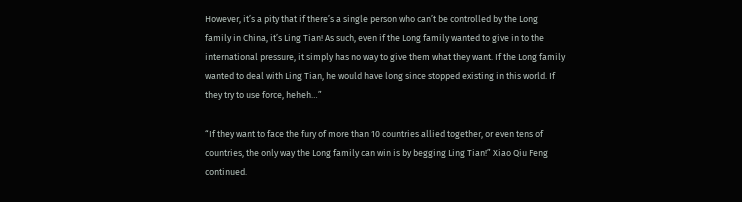However, it’s a pity that if there’s a single person who can’t be controlled by the Long family in China, it’s Ling Tian! As such, even if the Long family wanted to give in to the international pressure, it simply has no way to give them what they want. If the Long family wanted to deal with Ling Tian, he would have long since stopped existing in this world. If they try to use force, heheh…”

“If they want to face the fury of more than 10 countries allied together, or even tens of countries, the only way the Long family can win is by begging Ling Tian!” Xiao Qiu Feng continued.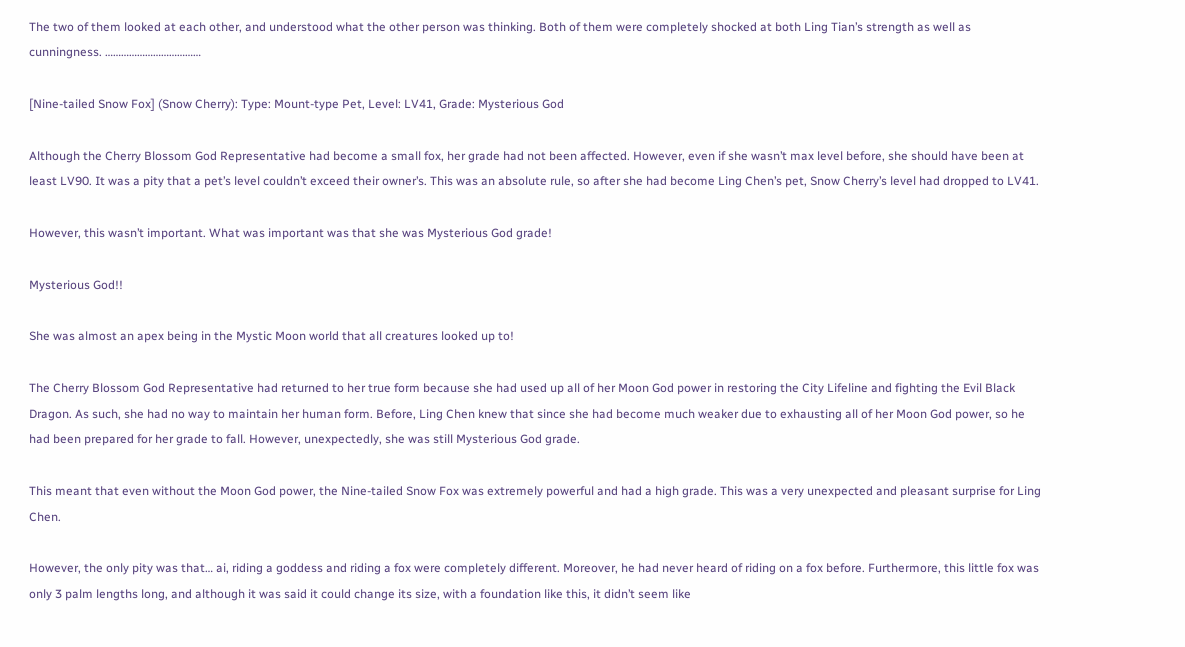The two of them looked at each other, and understood what the other person was thinking. Both of them were completely shocked at both Ling Tian’s strength as well as cunningness. ………………………………

[Nine-tailed Snow Fox] (Snow Cherry): Type: Mount-type Pet, Level: LV41, Grade: Mysterious God

Although the Cherry Blossom God Representative had become a small fox, her grade had not been affected. However, even if she wasn’t max level before, she should have been at least LV90. It was a pity that a pet’s level couldn’t exceed their owner’s. This was an absolute rule, so after she had become Ling Chen’s pet, Snow Cherry’s level had dropped to LV41.

However, this wasn’t important. What was important was that she was Mysterious God grade!

Mysterious God!!

She was almost an apex being in the Mystic Moon world that all creatures looked up to!

The Cherry Blossom God Representative had returned to her true form because she had used up all of her Moon God power in restoring the City Lifeline and fighting the Evil Black Dragon. As such, she had no way to maintain her human form. Before, Ling Chen knew that since she had become much weaker due to exhausting all of her Moon God power, so he had been prepared for her grade to fall. However, unexpectedly, she was still Mysterious God grade.

This meant that even without the Moon God power, the Nine-tailed Snow Fox was extremely powerful and had a high grade. This was a very unexpected and pleasant surprise for Ling Chen.

However, the only pity was that… ai, riding a goddess and riding a fox were completely different. Moreover, he had never heard of riding on a fox before. Furthermore, this little fox was only 3 palm lengths long, and although it was said it could change its size, with a foundation like this, it didn’t seem like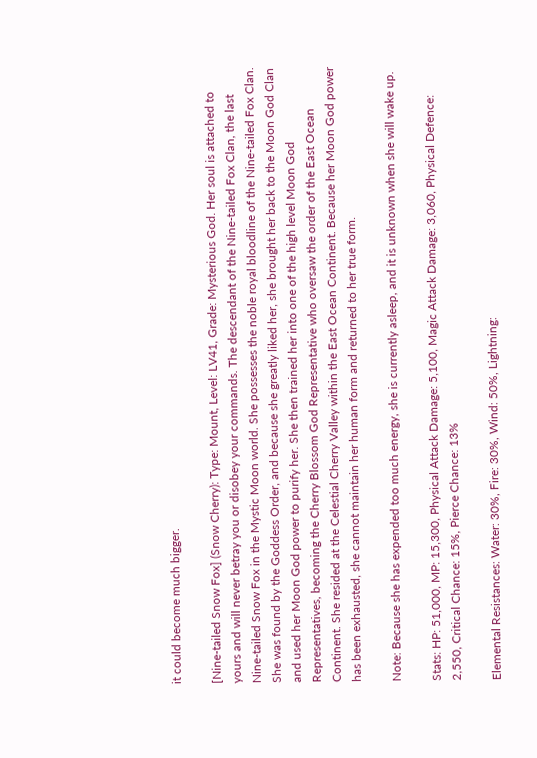it could become much bigger.

[Nine-tailed Snow Fox] (Snow Cherry): Type: Mount, Level: LV41, Grade: Mysterious God. Her soul is attached to yours and will never betray you or disobey your commands. The descendant of the Nine-tailed Fox Clan, the last Nine-tailed Snow Fox in the Mystic Moon world. She possesses the noble royal bloodline of the Nine-tailed Fox Clan. She was found by the Goddess Order, and because she greatly liked her, she brought her back to the Moon God Clan and used her Moon God power to purify her. She then trained her into one of the high level Moon God Representatives, becoming the Cherry Blossom God Representative who oversaw the order of the East Ocean Continent. She resided at the Celestial Cherry Valley within the East Ocean Continent. Because her Moon God power has been exhausted, she cannot maintain her human form and returned to her true form.

Note: Because she has expended too much energy, she is currently asleep, and it is unknown when she will wake up.

Stats: HP: 51,000, MP: 15,300, Physical Attack Damage: 5,100, Magic Attack Damage: 3,060, Physical Defence: 2,550, Critical Chance: 15%, Pierce Chance: 13%

Elemental Resistances: Water: 30%, Fire: 30%, Wind: 50%, Lightning: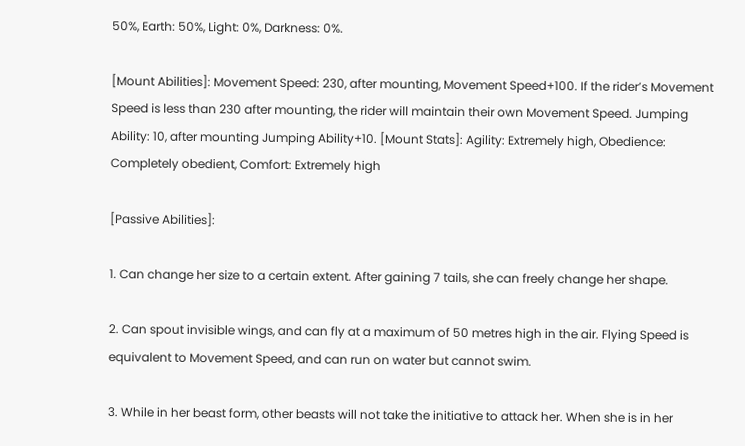50%, Earth: 50%, Light: 0%, Darkness: 0%.

[Mount Abilities]: Movement Speed: 230, after mounting, Movement Speed+100. If the rider’s Movement Speed is less than 230 after mounting, the rider will maintain their own Movement Speed. Jumping Ability: 10, after mounting Jumping Ability+10. [Mount Stats]: Agility: Extremely high, Obedience: Completely obedient, Comfort: Extremely high

[Passive Abilities]:

1. Can change her size to a certain extent. After gaining 7 tails, she can freely change her shape.

2. Can spout invisible wings, and can fly at a maximum of 50 metres high in the air. Flying Speed is equivalent to Movement Speed, and can run on water but cannot swim.

3. While in her beast form, other beasts will not take the initiative to attack her. When she is in her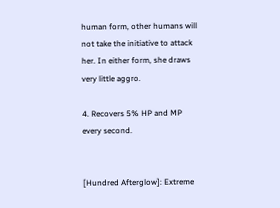human form, other humans will not take the initiative to attack her. In either form, she draws very little aggro.

4. Recovers 5% HP and MP every second.


[Hundred Afterglow]: Extreme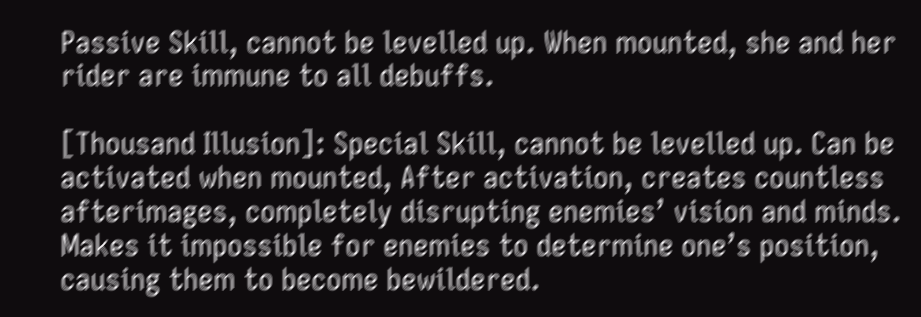Passive Skill, cannot be levelled up. When mounted, she and her rider are immune to all debuffs.

[Thousand Illusion]: Special Skill, cannot be levelled up. Can be activated when mounted, After activation, creates countless afterimages, completely disrupting enemies’ vision and minds. Makes it impossible for enemies to determine one’s position, causing them to become bewildered.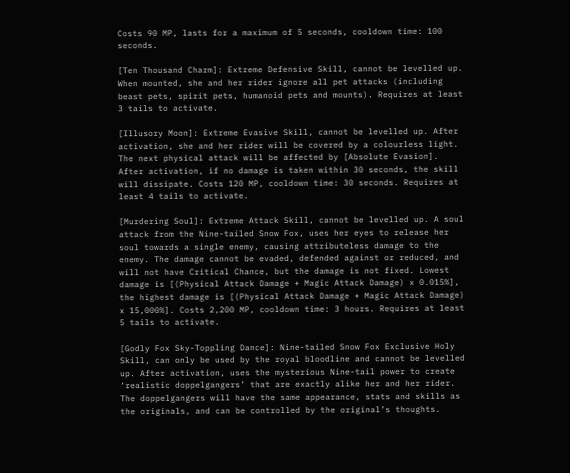Costs 90 MP, lasts for a maximum of 5 seconds, cooldown time: 100 seconds.

[Ten Thousand Charm]: Extreme Defensive Skill, cannot be levelled up. When mounted, she and her rider ignore all pet attacks (including beast pets, spirit pets, humanoid pets and mounts). Requires at least 3 tails to activate.

[Illusory Moon]: Extreme Evasive Skill, cannot be levelled up. After activation, she and her rider will be covered by a colourless light. The next physical attack will be affected by [Absolute Evasion]. After activation, if no damage is taken within 30 seconds, the skill will dissipate. Costs 120 MP, cooldown time: 30 seconds. Requires at least 4 tails to activate.

[Murdering Soul]: Extreme Attack Skill, cannot be levelled up. A soul attack from the Nine-tailed Snow Fox, uses her eyes to release her soul towards a single enemy, causing attributeless damage to the enemy. The damage cannot be evaded, defended against or reduced, and will not have Critical Chance, but the damage is not fixed. Lowest damage is [(Physical Attack Damage + Magic Attack Damage) x 0.015%], the highest damage is [(Physical Attack Damage + Magic Attack Damage) x 15,000%]. Costs 2,200 MP, cooldown time: 3 hours. Requires at least 5 tails to activate.

[Godly Fox Sky-Toppling Dance]: Nine-tailed Snow Fox Exclusive Holy Skill, can only be used by the royal bloodline and cannot be levelled up. After activation, uses the mysterious Nine-tail power to create ‘realistic doppelgangers’ that are exactly alike her and her rider. The doppelgangers will have the same appearance, stats and skills as the originals, and can be controlled by the original’s thoughts.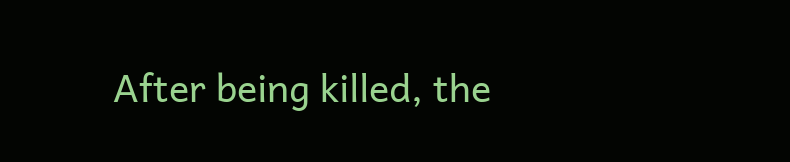After being killed, the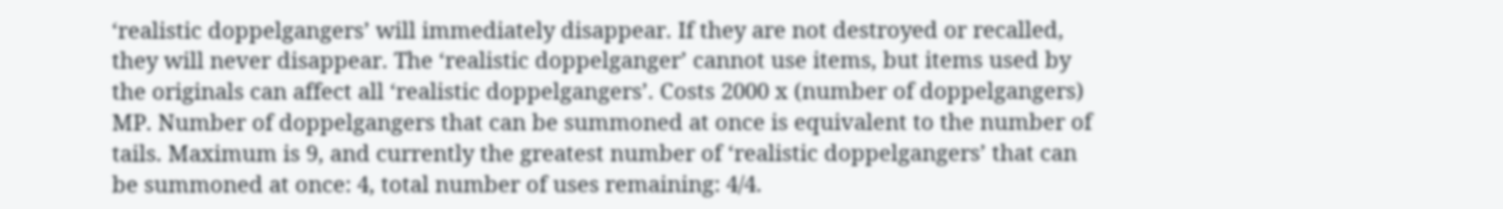‘realistic doppelgangers’ will immediately disappear. If they are not destroyed or recalled, they will never disappear. The ‘realistic doppelganger’ cannot use items, but items used by the originals can affect all ‘realistic doppelgangers’. Costs 2000 x (number of doppelgangers) MP. Number of doppelgangers that can be summoned at once is equivalent to the number of tails. Maximum is 9, and currently the greatest number of ‘realistic doppelgangers’ that can be summoned at once: 4, total number of uses remaining: 4/4.